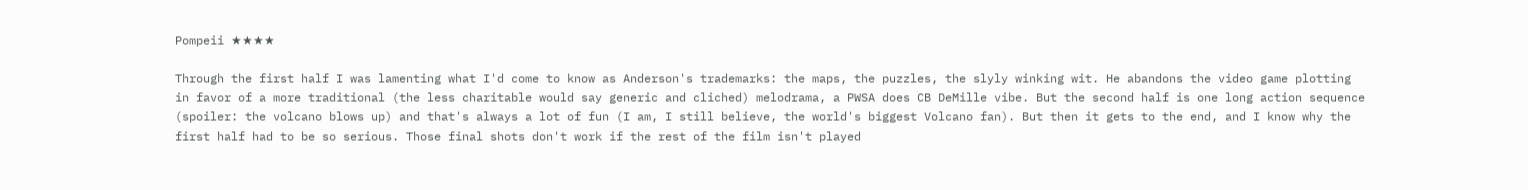Pompeii ★★★★

Through the first half I was lamenting what I'd come to know as Anderson's trademarks: the maps, the puzzles, the slyly winking wit. He abandons the video game plotting in favor of a more traditional (the less charitable would say generic and cliched) melodrama, a PWSA does CB DeMille vibe. But the second half is one long action sequence (spoiler: the volcano blows up) and that's always a lot of fun (I am, I still believe, the world's biggest Volcano fan). But then it gets to the end, and I know why the first half had to be so serious. Those final shots don't work if the rest of the film isn't played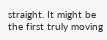straight. It might be the first truly moving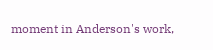moment in Anderson's work,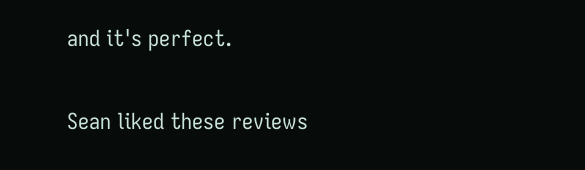and it's perfect.

Sean liked these reviews